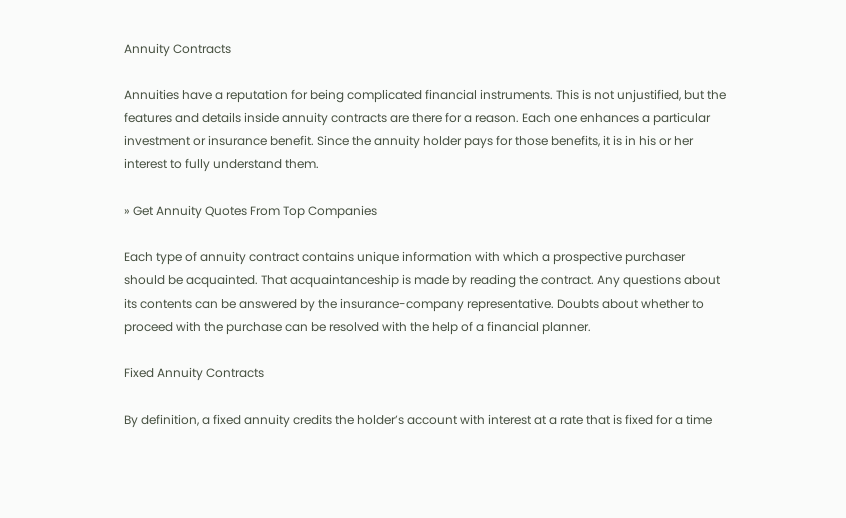Annuity Contracts

Annuities have a reputation for being complicated financial instruments. This is not unjustified, but the features and details inside annuity contracts are there for a reason. Each one enhances a particular investment or insurance benefit. Since the annuity holder pays for those benefits, it is in his or her interest to fully understand them.

» Get Annuity Quotes From Top Companies

Each type of annuity contract contains unique information with which a prospective purchaser should be acquainted. That acquaintanceship is made by reading the contract. Any questions about its contents can be answered by the insurance-company representative. Doubts about whether to proceed with the purchase can be resolved with the help of a financial planner.

Fixed Annuity Contracts

By definition, a fixed annuity credits the holder’s account with interest at a rate that is fixed for a time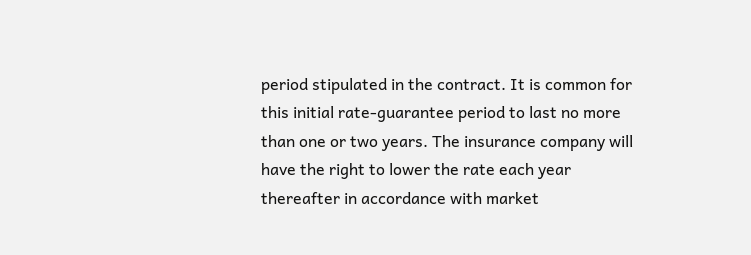period stipulated in the contract. It is common for this initial rate-guarantee period to last no more than one or two years. The insurance company will have the right to lower the rate each year thereafter in accordance with market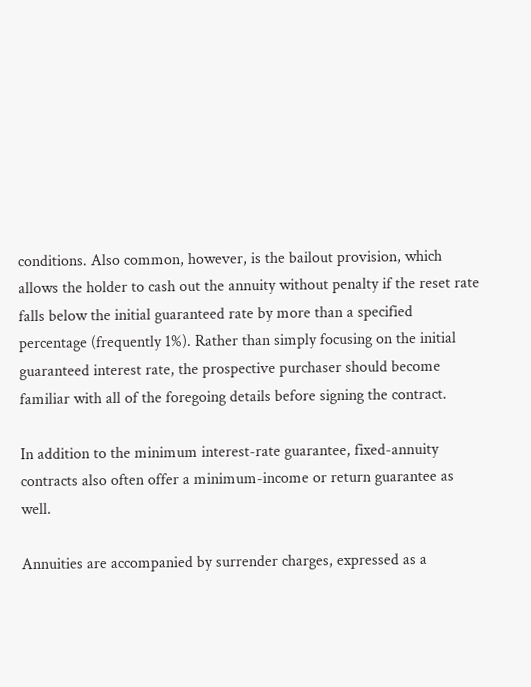conditions. Also common, however, is the bailout provision, which allows the holder to cash out the annuity without penalty if the reset rate falls below the initial guaranteed rate by more than a specified percentage (frequently 1%). Rather than simply focusing on the initial guaranteed interest rate, the prospective purchaser should become familiar with all of the foregoing details before signing the contract.

In addition to the minimum interest-rate guarantee, fixed-annuity contracts also often offer a minimum-income or return guarantee as well.

Annuities are accompanied by surrender charges, expressed as a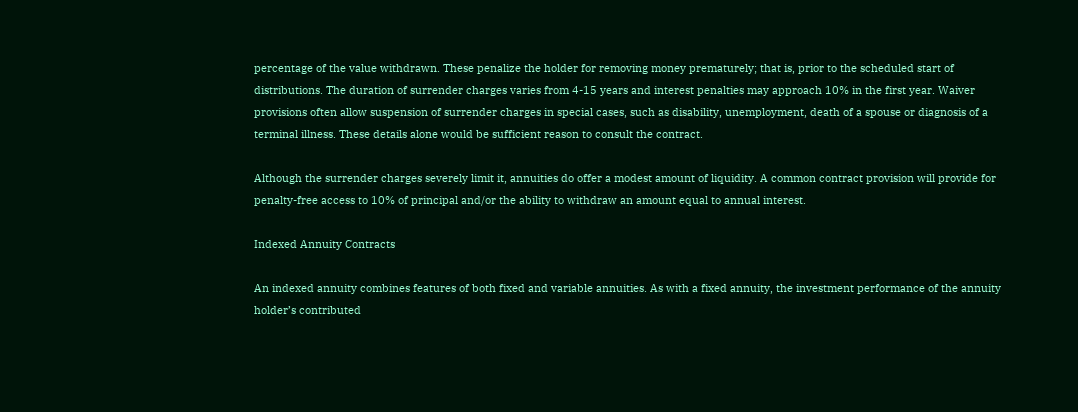percentage of the value withdrawn. These penalize the holder for removing money prematurely; that is, prior to the scheduled start of distributions. The duration of surrender charges varies from 4-15 years and interest penalties may approach 10% in the first year. Waiver provisions often allow suspension of surrender charges in special cases, such as disability, unemployment, death of a spouse or diagnosis of a terminal illness. These details alone would be sufficient reason to consult the contract.

Although the surrender charges severely limit it, annuities do offer a modest amount of liquidity. A common contract provision will provide for penalty-free access to 10% of principal and/or the ability to withdraw an amount equal to annual interest.

Indexed Annuity Contracts

An indexed annuity combines features of both fixed and variable annuities. As with a fixed annuity, the investment performance of the annuity holder’s contributed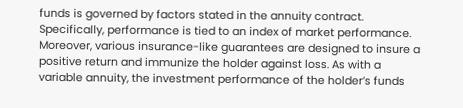funds is governed by factors stated in the annuity contract. Specifically, performance is tied to an index of market performance. Moreover, various insurance-like guarantees are designed to insure a positive return and immunize the holder against loss. As with a variable annuity, the investment performance of the holder’s funds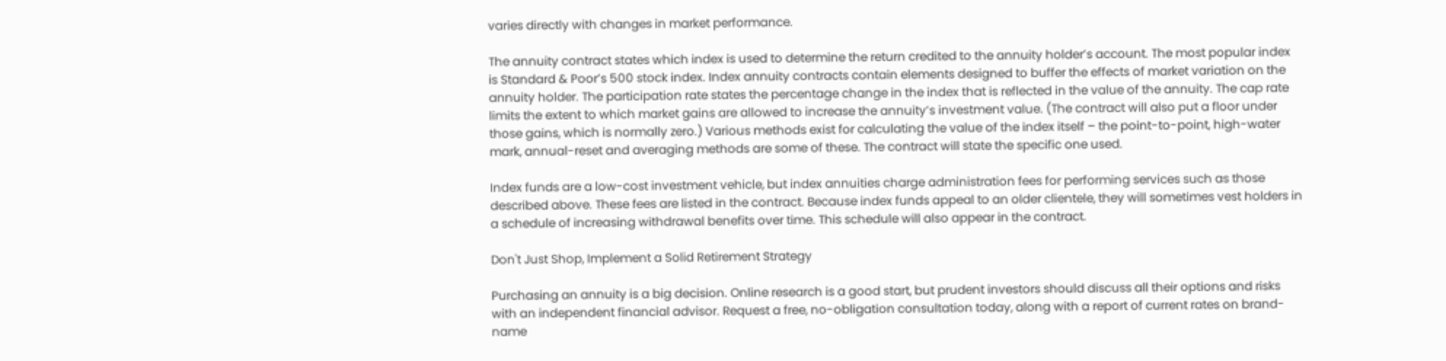varies directly with changes in market performance.

The annuity contract states which index is used to determine the return credited to the annuity holder’s account. The most popular index is Standard & Poor’s 500 stock index. Index annuity contracts contain elements designed to buffer the effects of market variation on the annuity holder. The participation rate states the percentage change in the index that is reflected in the value of the annuity. The cap rate limits the extent to which market gains are allowed to increase the annuity’s investment value. (The contract will also put a floor under those gains, which is normally zero.) Various methods exist for calculating the value of the index itself – the point-to-point, high-water mark, annual-reset and averaging methods are some of these. The contract will state the specific one used.

Index funds are a low-cost investment vehicle, but index annuities charge administration fees for performing services such as those described above. These fees are listed in the contract. Because index funds appeal to an older clientele, they will sometimes vest holders in a schedule of increasing withdrawal benefits over time. This schedule will also appear in the contract.

Don't Just Shop, Implement a Solid Retirement Strategy

Purchasing an annuity is a big decision. Online research is a good start, but prudent investors should discuss all their options and risks with an independent financial advisor. Request a free, no-obligation consultation today, along with a report of current rates on brand-name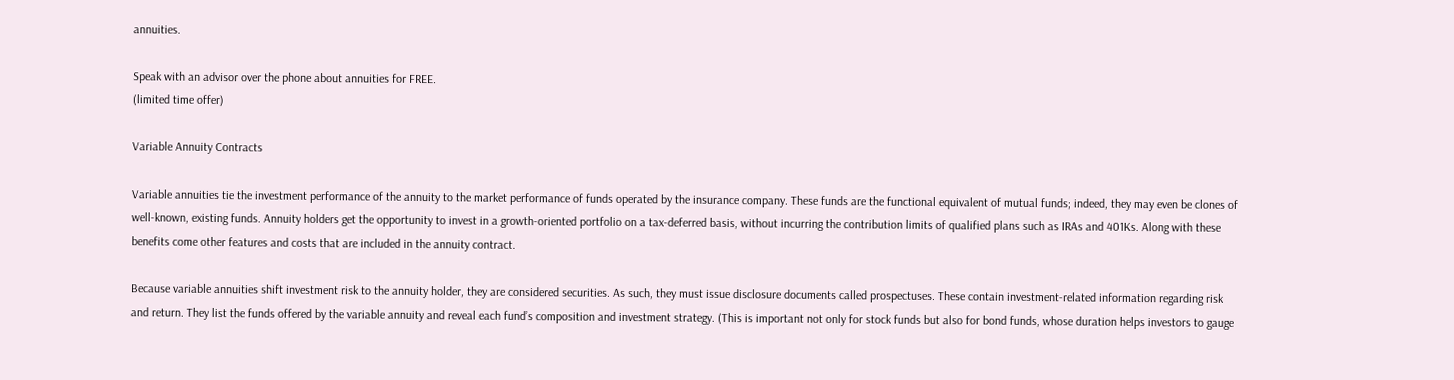annuities.

Speak with an advisor over the phone about annuities for FREE.
(limited time offer)

Variable Annuity Contracts

Variable annuities tie the investment performance of the annuity to the market performance of funds operated by the insurance company. These funds are the functional equivalent of mutual funds; indeed, they may even be clones of well-known, existing funds. Annuity holders get the opportunity to invest in a growth-oriented portfolio on a tax-deferred basis, without incurring the contribution limits of qualified plans such as IRAs and 401Ks. Along with these benefits come other features and costs that are included in the annuity contract.

Because variable annuities shift investment risk to the annuity holder, they are considered securities. As such, they must issue disclosure documents called prospectuses. These contain investment-related information regarding risk and return. They list the funds offered by the variable annuity and reveal each fund’s composition and investment strategy. (This is important not only for stock funds but also for bond funds, whose duration helps investors to gauge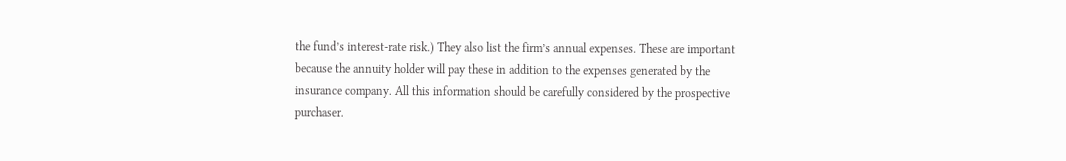the fund’s interest-rate risk.) They also list the firm’s annual expenses. These are important because the annuity holder will pay these in addition to the expenses generated by the insurance company. All this information should be carefully considered by the prospective purchaser.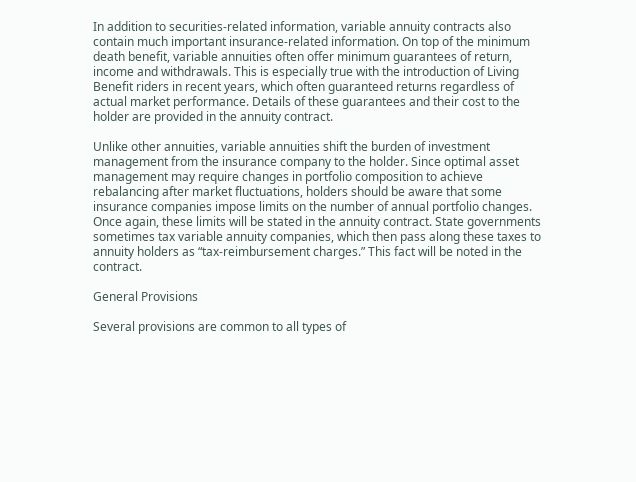In addition to securities-related information, variable annuity contracts also contain much important insurance-related information. On top of the minimum death benefit, variable annuities often offer minimum guarantees of return, income and withdrawals. This is especially true with the introduction of Living Benefit riders in recent years, which often guaranteed returns regardless of actual market performance. Details of these guarantees and their cost to the holder are provided in the annuity contract.

Unlike other annuities, variable annuities shift the burden of investment management from the insurance company to the holder. Since optimal asset management may require changes in portfolio composition to achieve rebalancing after market fluctuations, holders should be aware that some insurance companies impose limits on the number of annual portfolio changes. Once again, these limits will be stated in the annuity contract. State governments sometimes tax variable annuity companies, which then pass along these taxes to annuity holders as “tax-reimbursement charges.” This fact will be noted in the contract.

General Provisions

Several provisions are common to all types of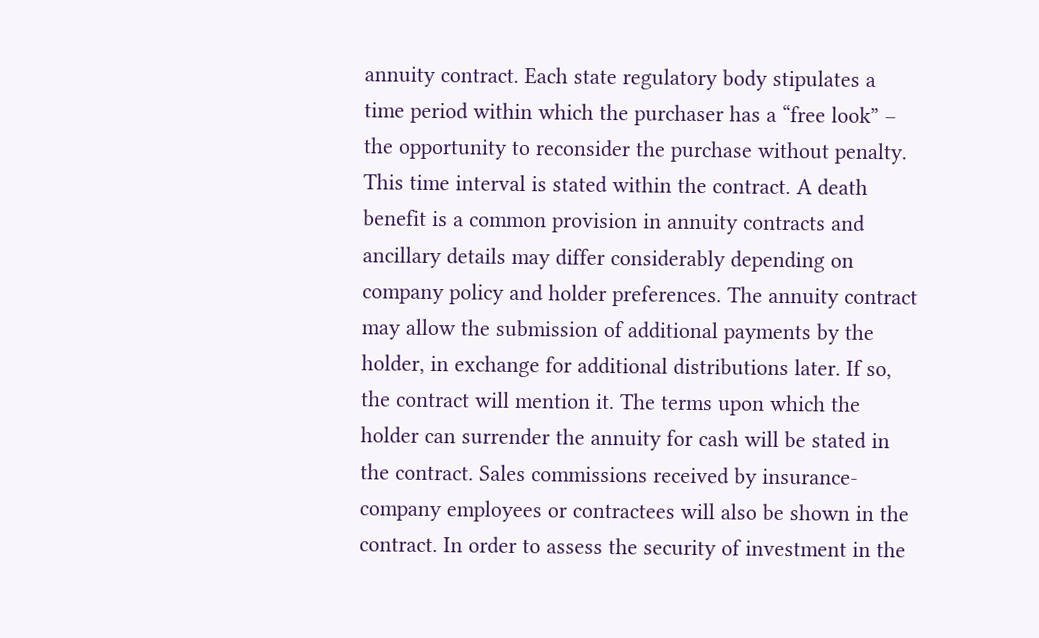annuity contract. Each state regulatory body stipulates a time period within which the purchaser has a “free look” – the opportunity to reconsider the purchase without penalty. This time interval is stated within the contract. A death benefit is a common provision in annuity contracts and ancillary details may differ considerably depending on company policy and holder preferences. The annuity contract may allow the submission of additional payments by the holder, in exchange for additional distributions later. If so, the contract will mention it. The terms upon which the holder can surrender the annuity for cash will be stated in the contract. Sales commissions received by insurance-company employees or contractees will also be shown in the contract. In order to assess the security of investment in the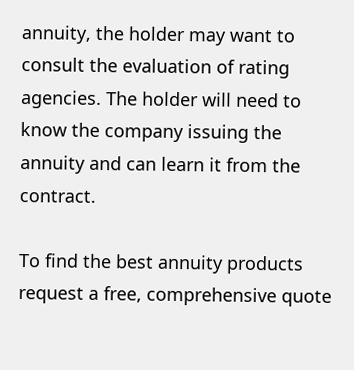annuity, the holder may want to consult the evaluation of rating agencies. The holder will need to know the company issuing the annuity and can learn it from the contract.

To find the best annuity products request a free, comprehensive quote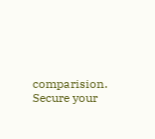comparision. Secure your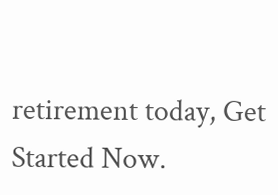retirement today, Get Started Now.